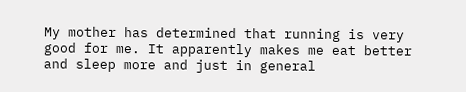My mother has determined that running is very good for me. It apparently makes me eat better and sleep more and just in general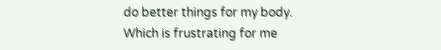do better things for my body. Which is frustrating for me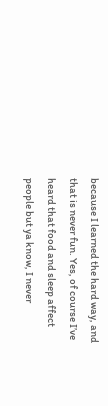because I learned the hard way, and that is never fun. Yes, of course I’ve heard that food and sleep affect people but ya know, I never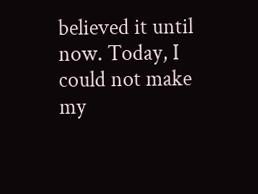believed it until now. Today, I could not make my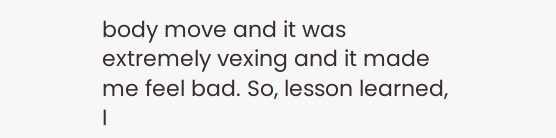body move and it was extremely vexing and it made me feel bad. So, lesson learned, I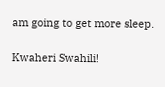am going to get more sleep.

Kwaheri Swahili!